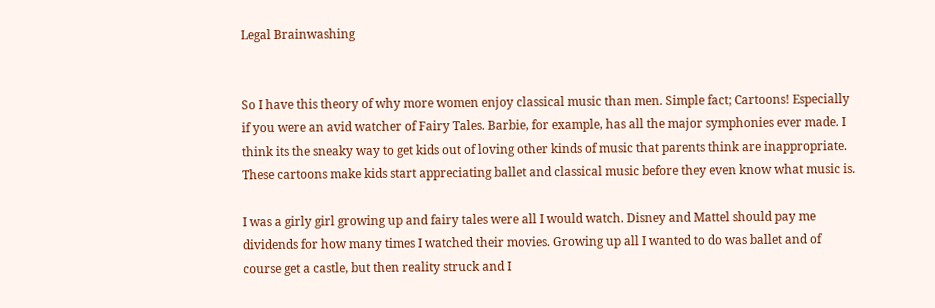Legal Brainwashing


So I have this theory of why more women enjoy classical music than men. Simple fact; Cartoons! Especially if you were an avid watcher of Fairy Tales. Barbie, for example, has all the major symphonies ever made. I think its the sneaky way to get kids out of loving other kinds of music that parents think are inappropriate. These cartoons make kids start appreciating ballet and classical music before they even know what music is.

I was a girly girl growing up and fairy tales were all I would watch. Disney and Mattel should pay me dividends for how many times I watched their movies. Growing up all I wanted to do was ballet and of course get a castle, but then reality struck and I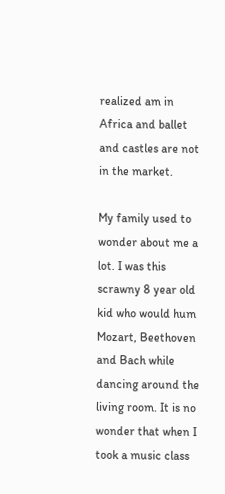realized am in Africa and ballet and castles are not in the market.

My family used to wonder about me a lot. I was this scrawny 8 year old kid who would hum Mozart, Beethoven and Bach while dancing around the living room. It is no wonder that when I took a music class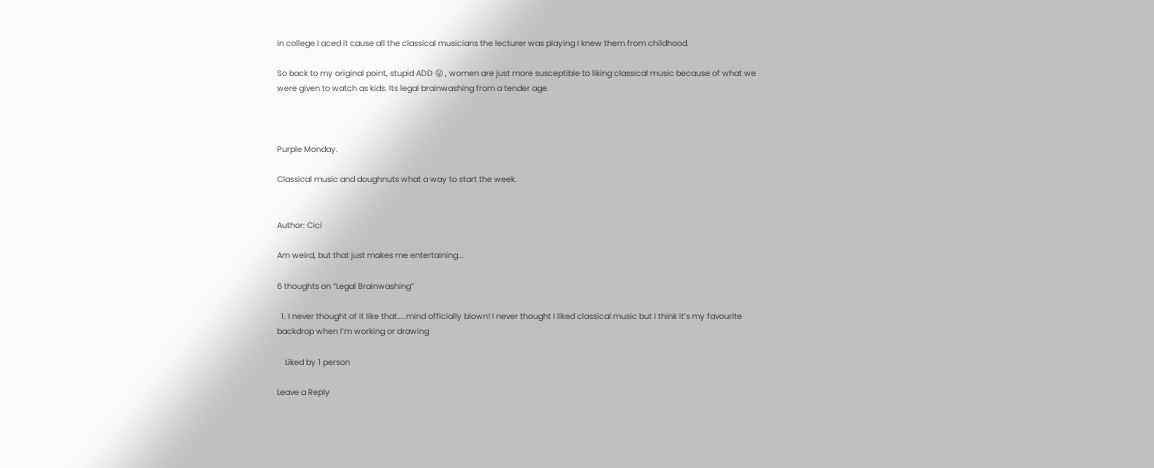in college I aced it cause all the classical musicians the lecturer was playing I knew them from childhood.

So back to my original point, stupid ADD 😛 , women are just more susceptible to liking classical music because of what we were given to watch as kids. Its legal brainwashing from a tender age.



Purple Monday.

Classical music and doughnuts what a way to start the week.


Author: Cici

Am weird, but that just makes me entertaining...

6 thoughts on “Legal Brainwashing”

  1. I never thought of it like that…..mind officially blown! I never thought I liked classical music but I think it’s my favourite backdrop when I’m working or drawing

    Liked by 1 person

Leave a Reply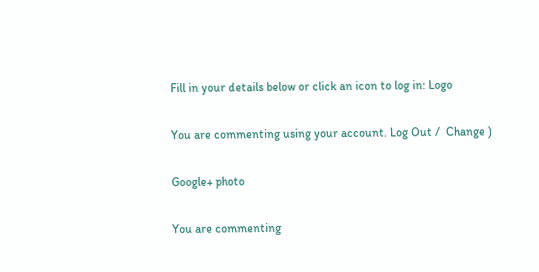Fill in your details below or click an icon to log in: Logo

You are commenting using your account. Log Out /  Change )

Google+ photo

You are commenting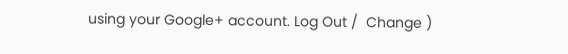using your Google+ account. Log Out /  Change )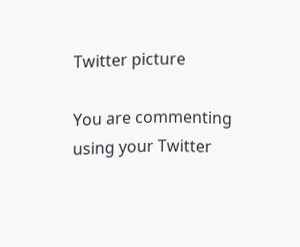Twitter picture

You are commenting using your Twitter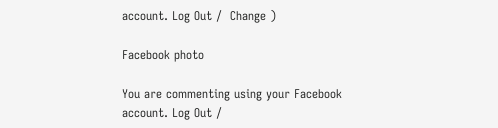account. Log Out /  Change )

Facebook photo

You are commenting using your Facebook account. Log Out /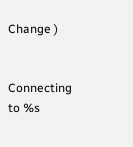Change )


Connecting to %s